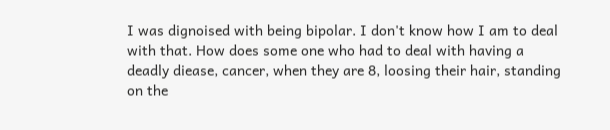I was dignoised with being bipolar. I don't know how I am to deal with that. How does some one who had to deal with having a deadly diease, cancer, when they are 8, loosing their hair, standing on the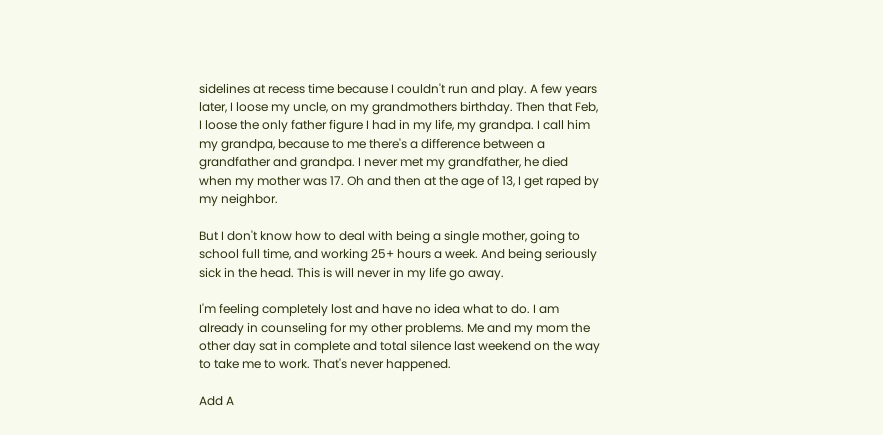sidelines at recess time because I couldn't run and play. A few years later, I loose my uncle, on my grandmothers birthday. Then that Feb, I loose the only father figure I had in my life, my grandpa. I call him my grandpa, because to me there's a difference between a grandfather and grandpa. I never met my grandfather, he died when my mother was 17. Oh and then at the age of 13, I get raped by my neighbor.

But I don't know how to deal with being a single mother, going to school full time, and working 25+ hours a week. And being seriously sick in the head. This is will never in my life go away.

I'm feeling completely lost and have no idea what to do. I am already in counseling for my other problems. Me and my mom the other day sat in complete and total silence last weekend on the way to take me to work. That's never happened.

Add A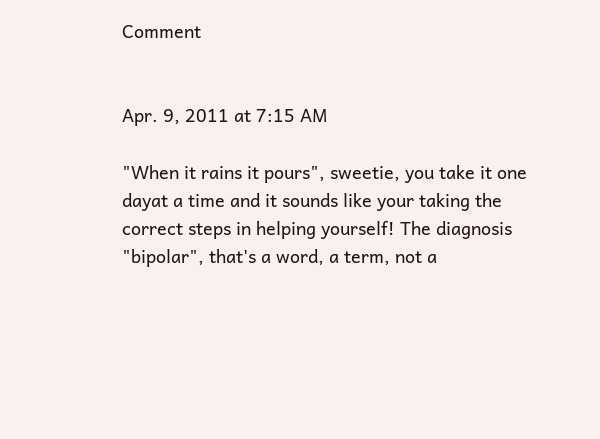Comment


Apr. 9, 2011 at 7:15 AM

"When it rains it pours", sweetie, you take it one dayat a time and it sounds like your taking the correct steps in helping yourself! The diagnosis "bipolar", that's a word, a term, not a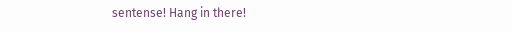sentense! Hang in there!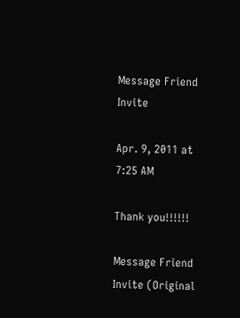Message Friend Invite

Apr. 9, 2011 at 7:25 AM

Thank you!!!!!!

Message Friend Invite (Original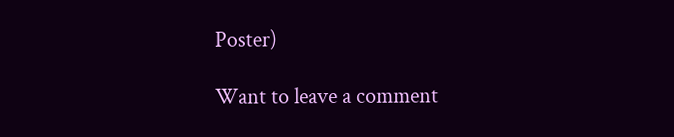Poster)

Want to leave a comment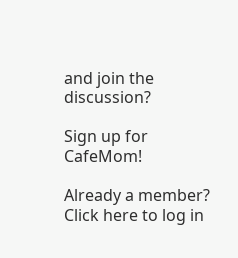and join the discussion?

Sign up for CafeMom!

Already a member? Click here to log in